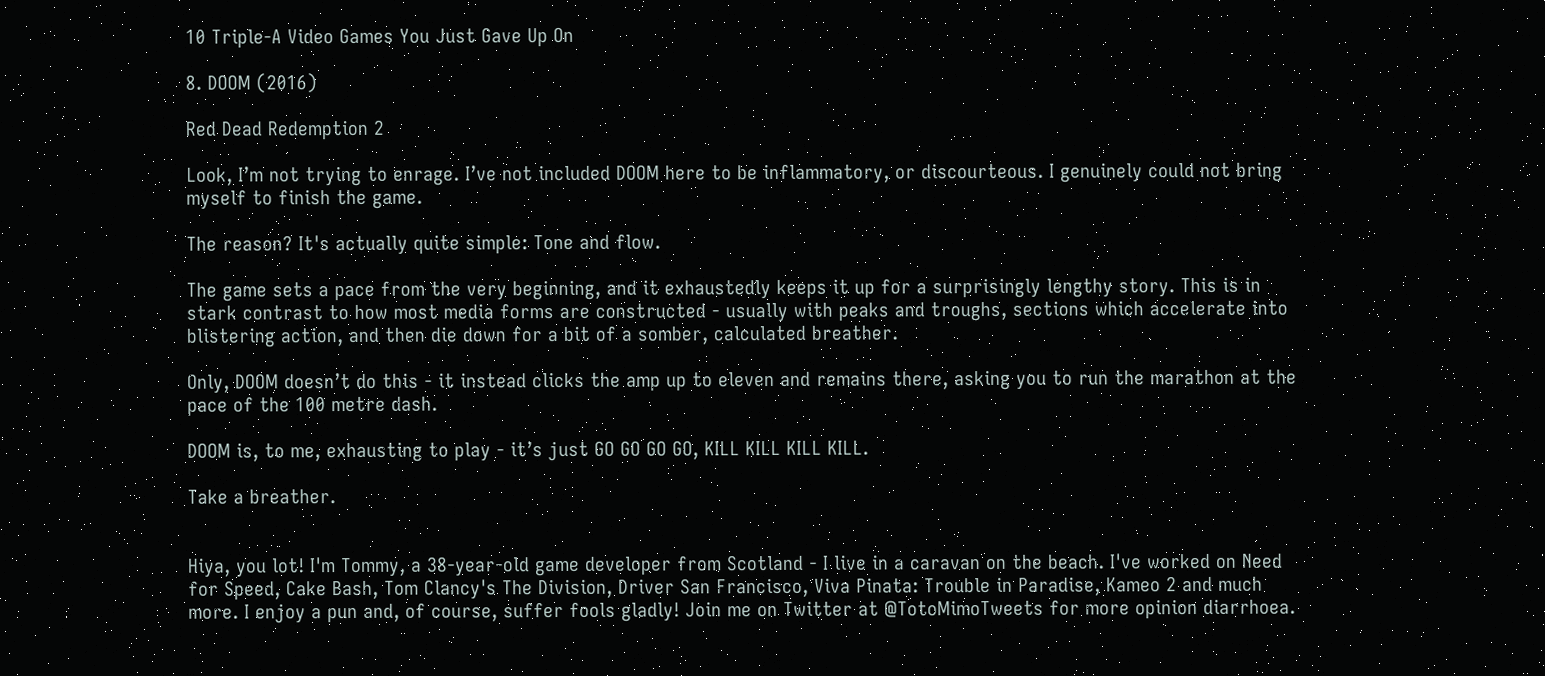10 Triple-A Video Games You Just Gave Up On

8. DOOM (2016)

Red Dead Redemption 2

Look, I’m not trying to enrage. I’ve not included DOOM here to be inflammatory, or discourteous. I genuinely could not bring myself to finish the game.

The reason? It's actually quite simple: Tone and flow.

The game sets a pace from the very beginning, and it exhaustedly keeps it up for a surprisingly lengthy story. This is in stark contrast to how most media forms are constructed - usually with peaks and troughs, sections which accelerate into blistering action, and then die down for a bit of a somber, calculated breather.

Only, DOOM doesn’t do this - it instead clicks the amp up to eleven and remains there, asking you to run the marathon at the pace of the 100 metre dash.

DOOM is, to me, exhausting to play - it’s just GO GO GO GO, KILL KILL KILL KILL.

Take a breather.


Hiya, you lot! I'm Tommy, a 38-year-old game developer from Scotland - I live in a caravan on the beach. I've worked on Need for Speed, Cake Bash, Tom Clancy's The Division, Driver San Francisco, Viva Pinata: Trouble in Paradise, Kameo 2 and much more. I enjoy a pun and, of course, suffer fools gladly! Join me on Twitter at @TotoMimoTweets for more opinion diarrhoea.